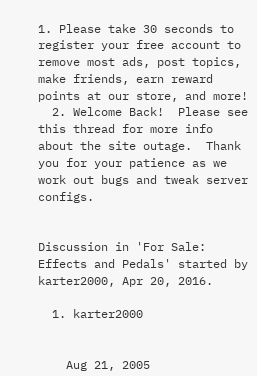1. Please take 30 seconds to register your free account to remove most ads, post topics, make friends, earn reward points at our store, and more!
  2. Welcome Back!  Please see this thread for more info about the site outage.  Thank you for your patience as we work out bugs and tweak server configs.


Discussion in 'For Sale: Effects and Pedals' started by karter2000, Apr 20, 2016.

  1. karter2000


    Aug 21, 2005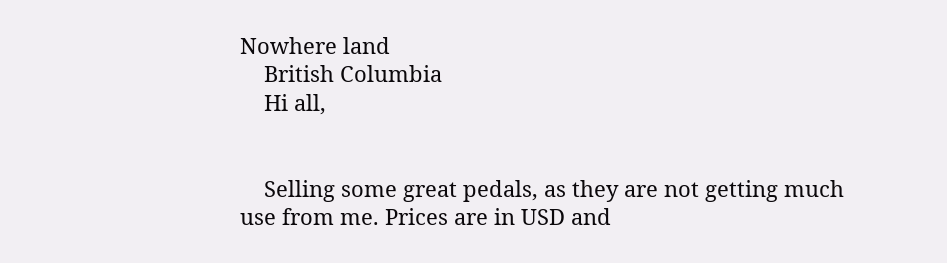Nowhere land
    British Columbia
    Hi all,


    Selling some great pedals, as they are not getting much use from me. Prices are in USD and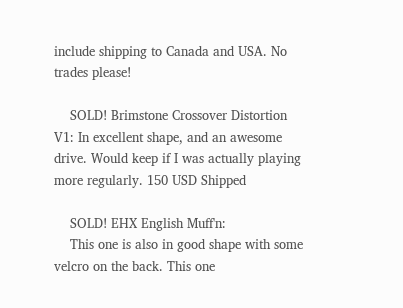include shipping to Canada and USA. No trades please!

    SOLD! Brimstone Crossover Distortion V1: In excellent shape, and an awesome drive. Would keep if I was actually playing more regularly. 150 USD Shipped

    SOLD! EHX English Muff'n:
    This one is also in good shape with some velcro on the back. This one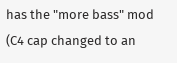has the "more bass" mod (C4 cap changed to an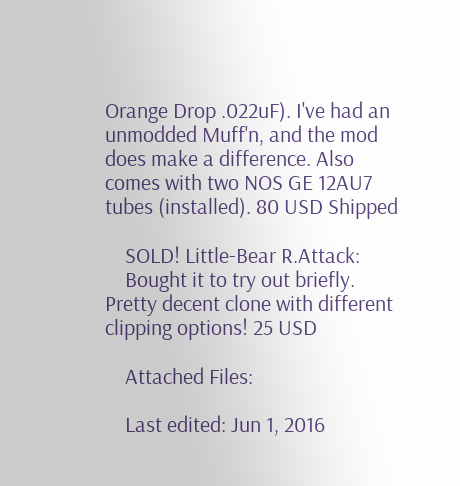Orange Drop .022uF). I've had an unmodded Muff'n, and the mod does make a difference. Also comes with two NOS GE 12AU7 tubes (installed). 80 USD Shipped

    SOLD! Little-Bear R.Attack:
    Bought it to try out briefly. Pretty decent clone with different clipping options! 25 USD

    Attached Files:

    Last edited: Jun 1, 2016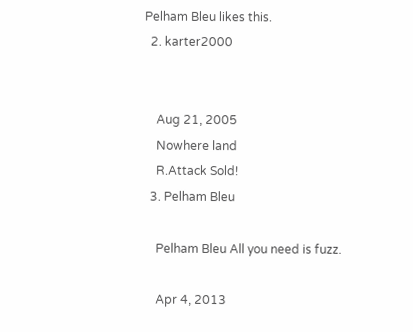Pelham Bleu likes this.
  2. karter2000


    Aug 21, 2005
    Nowhere land
    R.Attack Sold!
  3. Pelham Bleu

    Pelham Bleu All you need is fuzz.

    Apr 4, 2013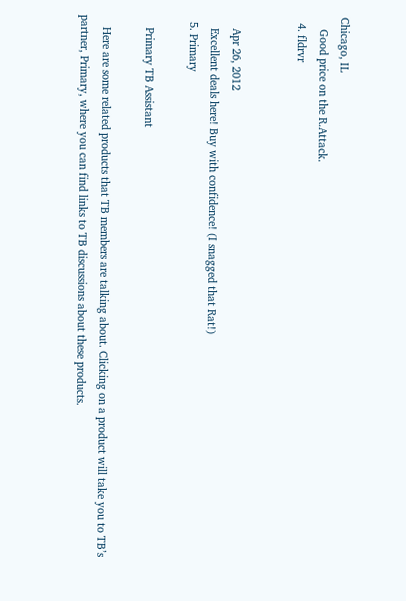Chicago, IL
    Good price on the R.Attack.
  4. fldrvr


    Apr 26, 2012
    Excellent deals here! Buy with confidence! (I snagged that Rat!)
  5. Primary

    Primary TB Assistant

    Here are some related products that TB members are talking about. Clicking on a product will take you to TB’s partner, Primary, where you can find links to TB discussions about these products.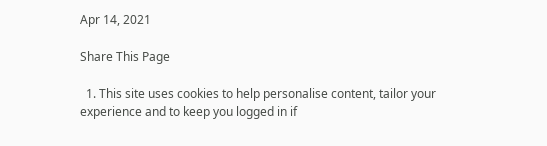Apr 14, 2021

Share This Page

  1. This site uses cookies to help personalise content, tailor your experience and to keep you logged in if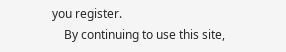you register.
    By continuing to use this site,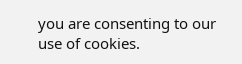you are consenting to our use of cookies.